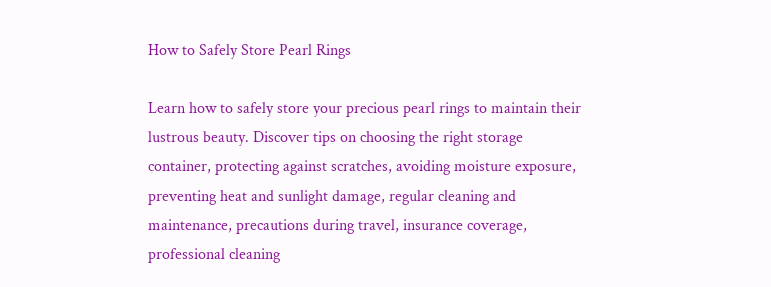How to Safely Store Pearl Rings

Learn how to safely store your precious pearl rings to maintain their lustrous beauty. Discover tips on choosing the right storage container, protecting against scratches, avoiding moisture exposure, preventing heat and sunlight damage, regular cleaning and maintenance, precautions during travel, insurance coverage, professional cleaning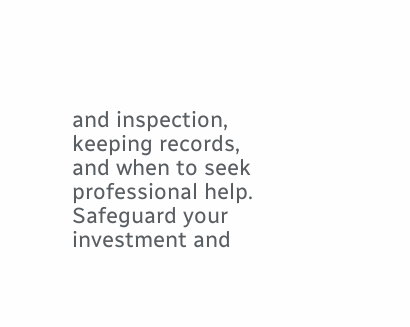and inspection, keeping records, and when to seek professional help. Safeguard your investment and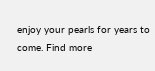enjoy your pearls for years to come. Find more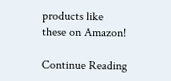products like these on Amazon!

Continue Reading